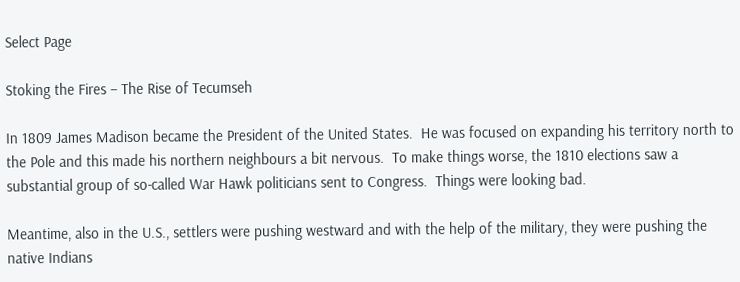Select Page

Stoking the Fires – The Rise of Tecumseh

In 1809 James Madison became the President of the United States.  He was focused on expanding his territory north to the Pole and this made his northern neighbours a bit nervous.  To make things worse, the 1810 elections saw a substantial group of so-called War Hawk politicians sent to Congress.  Things were looking bad.

Meantime, also in the U.S., settlers were pushing westward and with the help of the military, they were pushing the native Indians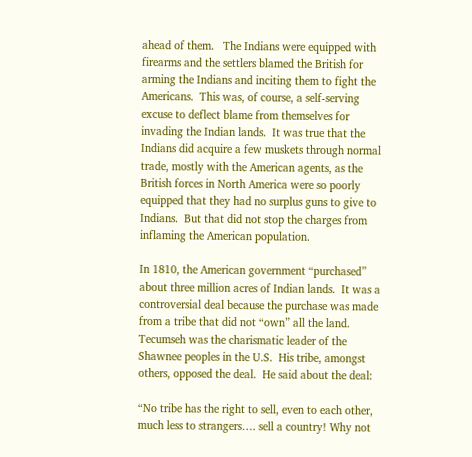ahead of them.   The Indians were equipped with firearms and the settlers blamed the British for arming the Indians and inciting them to fight the Americans.  This was, of course, a self-serving excuse to deflect blame from themselves for invading the Indian lands.  It was true that the Indians did acquire a few muskets through normal trade, mostly with the American agents, as the British forces in North America were so poorly equipped that they had no surplus guns to give to Indians.  But that did not stop the charges from inflaming the American population.

In 1810, the American government “purchased” about three million acres of Indian lands.  It was a controversial deal because the purchase was made from a tribe that did not “own” all the land.  Tecumseh was the charismatic leader of the Shawnee peoples in the U.S.  His tribe, amongst others, opposed the deal.  He said about the deal:

“No tribe has the right to sell, even to each other, much less to strangers…. sell a country! Why not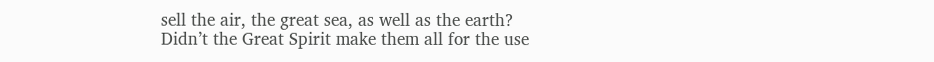sell the air, the great sea, as well as the earth? Didn’t the Great Spirit make them all for the use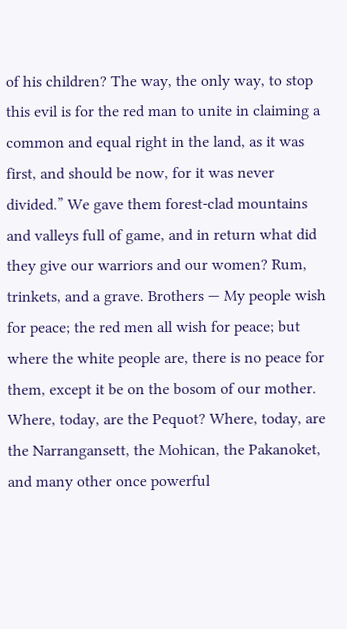of his children? The way, the only way, to stop this evil is for the red man to unite in claiming a common and equal right in the land, as it was first, and should be now, for it was never divided.” We gave them forest-clad mountains and valleys full of game, and in return what did they give our warriors and our women? Rum, trinkets, and a grave. Brothers — My people wish for peace; the red men all wish for peace; but where the white people are, there is no peace for them, except it be on the bosom of our mother. Where, today, are the Pequot? Where, today, are the Narrangansett, the Mohican, the Pakanoket, and many other once powerful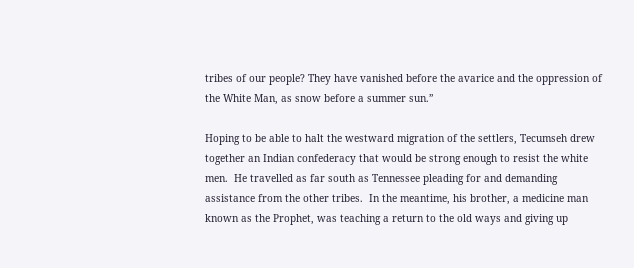tribes of our people? They have vanished before the avarice and the oppression of the White Man, as snow before a summer sun.”

Hoping to be able to halt the westward migration of the settlers, Tecumseh drew together an Indian confederacy that would be strong enough to resist the white men.  He travelled as far south as Tennessee pleading for and demanding assistance from the other tribes.  In the meantime, his brother, a medicine man known as the Prophet, was teaching a return to the old ways and giving up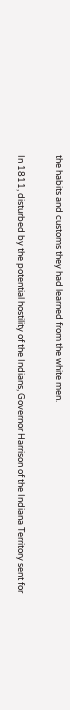the habits and customs they had learned from the white men.

In 1811, disturbed by the potential hostility of the Indians, Governor Harrison of the Indiana Territory sent for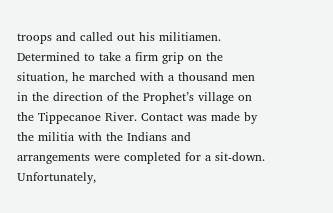troops and called out his militiamen. Determined to take a firm grip on the situation, he marched with a thousand men in the direction of the Prophet’s village on the Tippecanoe River. Contact was made by the militia with the Indians and arrangements were completed for a sit-down. Unfortunately,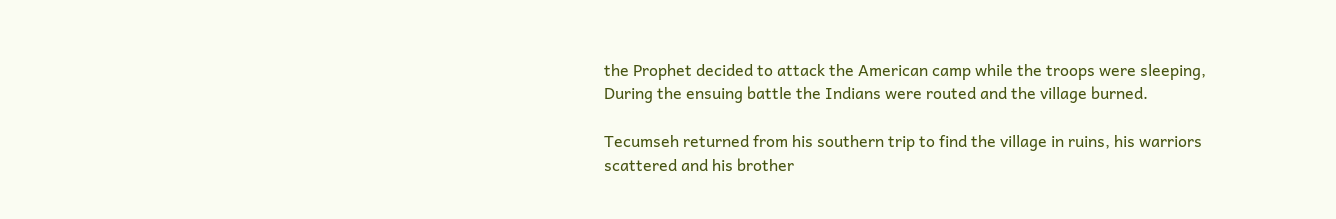the Prophet decided to attack the American camp while the troops were sleeping, During the ensuing battle the Indians were routed and the village burned.

Tecumseh returned from his southern trip to find the village in ruins, his warriors scattered and his brother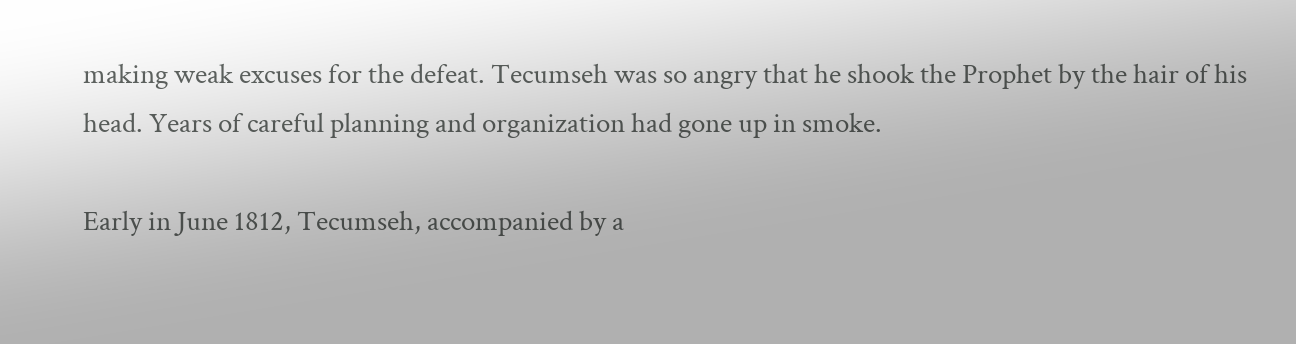making weak excuses for the defeat. Tecumseh was so angry that he shook the Prophet by the hair of his head. Years of careful planning and organization had gone up in smoke.

Early in June 1812, Tecumseh, accompanied by a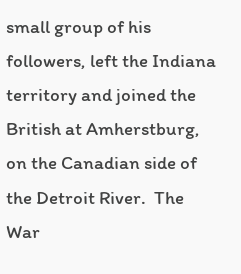small group of his followers, left the Indiana territory and joined the British at Amherstburg, on the Canadian side of the Detroit River.  The War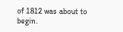of 1812 was about to begin.